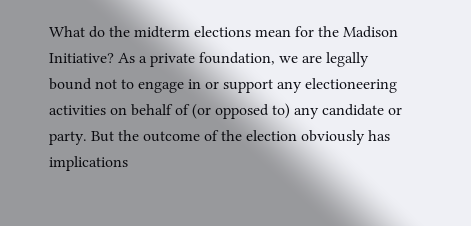What do the midterm elections mean for the Madison Initiative? As a private foundation, we are legally bound not to engage in or support any electioneering activities on behalf of (or opposed to) any candidate or party. But the outcome of the election obviously has implications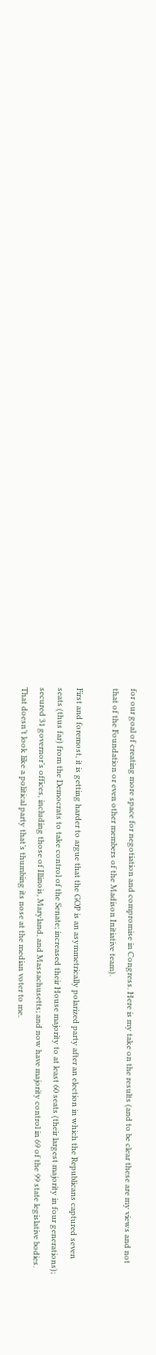for our goal of creating more space for negotiation and compromise in Congress. Here is my take on the results (and to be clear these are my views and not that of the Foundation or even other members of the Madison Initiative team).

First and foremost, it is getting harder to argue that the GOP is an asymmetrically polarized party after an election in which the Republicans captured seven seats (thus far) from the Democrats to take control of the Senate; increased their House majority to at least 60 seats (their largest majority in four generations); secured 31 governor’s offices, including those of Illinois, Maryland, and Massachusetts; and now have majority control in 69 of the 99 state legislative bodies. That doesn’t look like a political party that’s thumbing its nose at the median voter to me.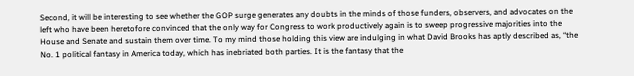Second, it will be interesting to see whether the GOP surge generates any doubts in the minds of those funders, observers, and advocates on the left who have been heretofore convinced that the only way for Congress to work productively again is to sweep progressive majorities into the House and Senate and sustain them over time. To my mind those holding this view are indulging in what David Brooks has aptly described as, “the No. 1 political fantasy in America today, which has inebriated both parties. It is the fantasy that the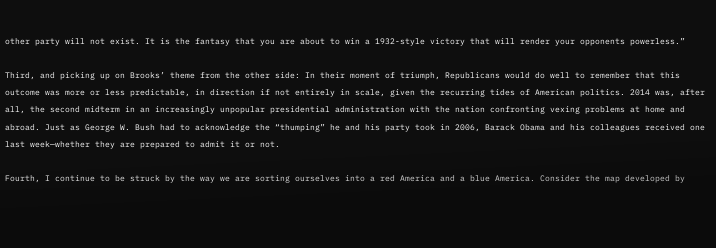other party will not exist. It is the fantasy that you are about to win a 1932-style victory that will render your opponents powerless.”

Third, and picking up on Brooks’ theme from the other side: In their moment of triumph, Republicans would do well to remember that this outcome was more or less predictable, in direction if not entirely in scale, given the recurring tides of American politics. 2014 was, after all, the second midterm in an increasingly unpopular presidential administration with the nation confronting vexing problems at home and abroad. Just as George W. Bush had to acknowledge the “thumping” he and his party took in 2006, Barack Obama and his colleagues received one last week—whether they are prepared to admit it or not.

Fourth, I continue to be struck by the way we are sorting ourselves into a red America and a blue America. Consider the map developed by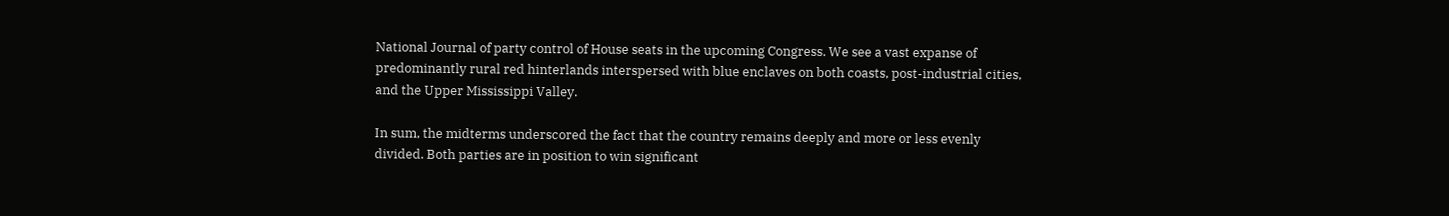National Journal of party control of House seats in the upcoming Congress. We see a vast expanse of predominantly rural red hinterlands interspersed with blue enclaves on both coasts, post-industrial cities, and the Upper Mississippi Valley.

In sum, the midterms underscored the fact that the country remains deeply and more or less evenly divided. Both parties are in position to win significant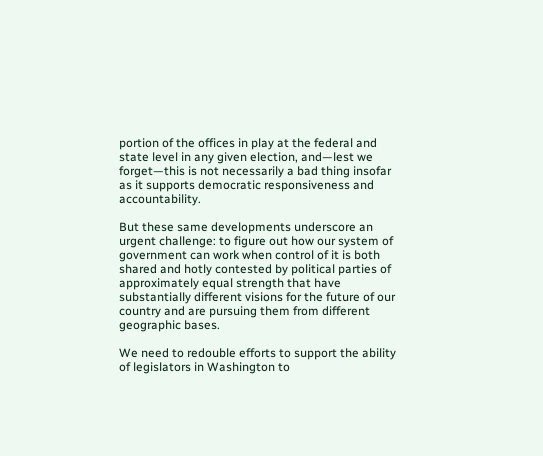portion of the offices in play at the federal and state level in any given election, and—lest we forget—this is not necessarily a bad thing insofar as it supports democratic responsiveness and accountability.

But these same developments underscore an urgent challenge: to figure out how our system of government can work when control of it is both shared and hotly contested by political parties of approximately equal strength that have substantially different visions for the future of our country and are pursuing them from different geographic bases.

We need to redouble efforts to support the ability of legislators in Washington to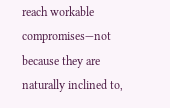reach workable compromises—not because they are naturally inclined to,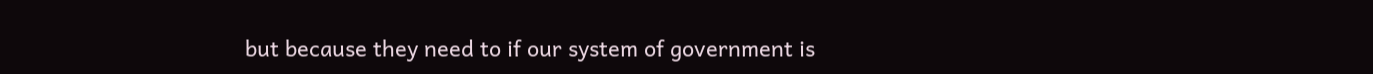but because they need to if our system of government is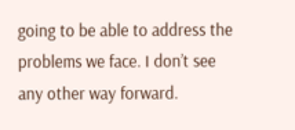going to be able to address the problems we face. I don’t see any other way forward.